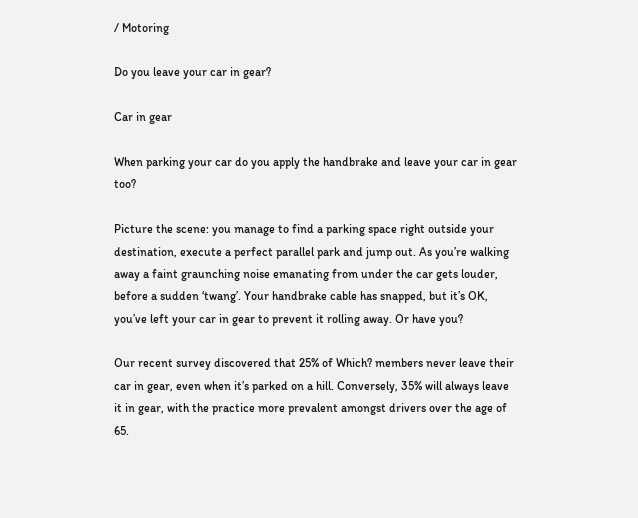/ Motoring

Do you leave your car in gear?

Car in gear

When parking your car do you apply the handbrake and leave your car in gear too?

Picture the scene: you manage to find a parking space right outside your destination, execute a perfect parallel park and jump out. As you’re walking away a faint graunching noise emanating from under the car gets louder, before a sudden ‘twang’. Your handbrake cable has snapped, but it’s OK, you’ve left your car in gear to prevent it rolling away. Or have you?

Our recent survey discovered that 25% of Which? members never leave their car in gear, even when it’s parked on a hill. Conversely, 35% will always leave it in gear, with the practice more prevalent amongst drivers over the age of 65.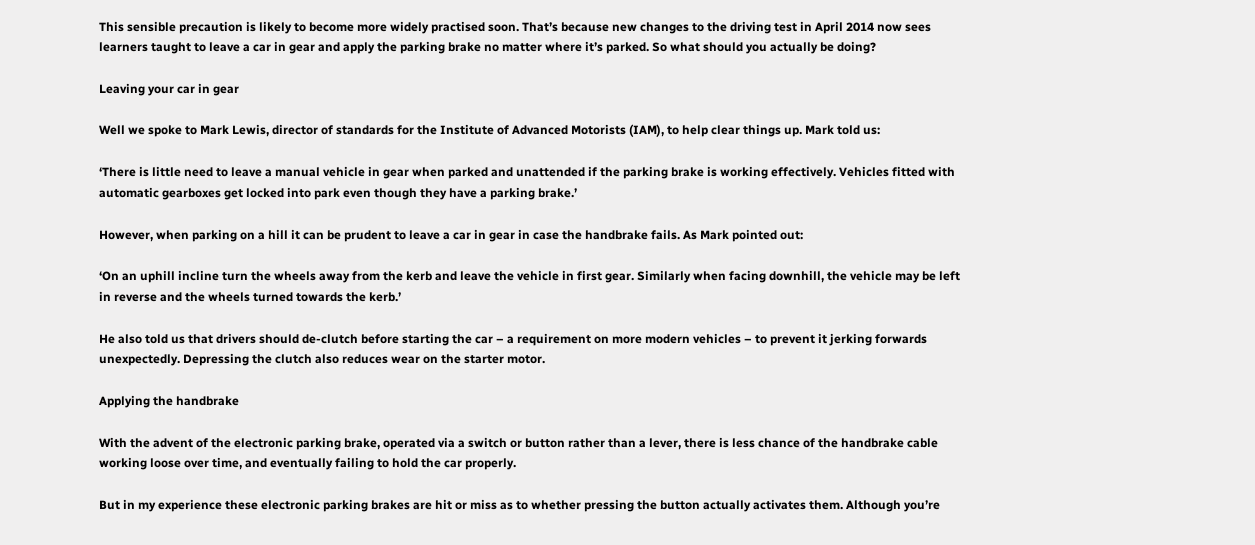This sensible precaution is likely to become more widely practised soon. That’s because new changes to the driving test in April 2014 now sees learners taught to leave a car in gear and apply the parking brake no matter where it’s parked. So what should you actually be doing?

Leaving your car in gear

Well we spoke to Mark Lewis, director of standards for the Institute of Advanced Motorists (IAM), to help clear things up. Mark told us:

‘There is little need to leave a manual vehicle in gear when parked and unattended if the parking brake is working effectively. Vehicles fitted with automatic gearboxes get locked into park even though they have a parking brake.’

However, when parking on a hill it can be prudent to leave a car in gear in case the handbrake fails. As Mark pointed out:

‘On an uphill incline turn the wheels away from the kerb and leave the vehicle in first gear. Similarly when facing downhill, the vehicle may be left in reverse and the wheels turned towards the kerb.’

He also told us that drivers should de-clutch before starting the car – a requirement on more modern vehicles – to prevent it jerking forwards unexpectedly. Depressing the clutch also reduces wear on the starter motor.

Applying the handbrake

With the advent of the electronic parking brake, operated via a switch or button rather than a lever, there is less chance of the handbrake cable working loose over time, and eventually failing to hold the car properly.

But in my experience these electronic parking brakes are hit or miss as to whether pressing the button actually activates them. Although you’re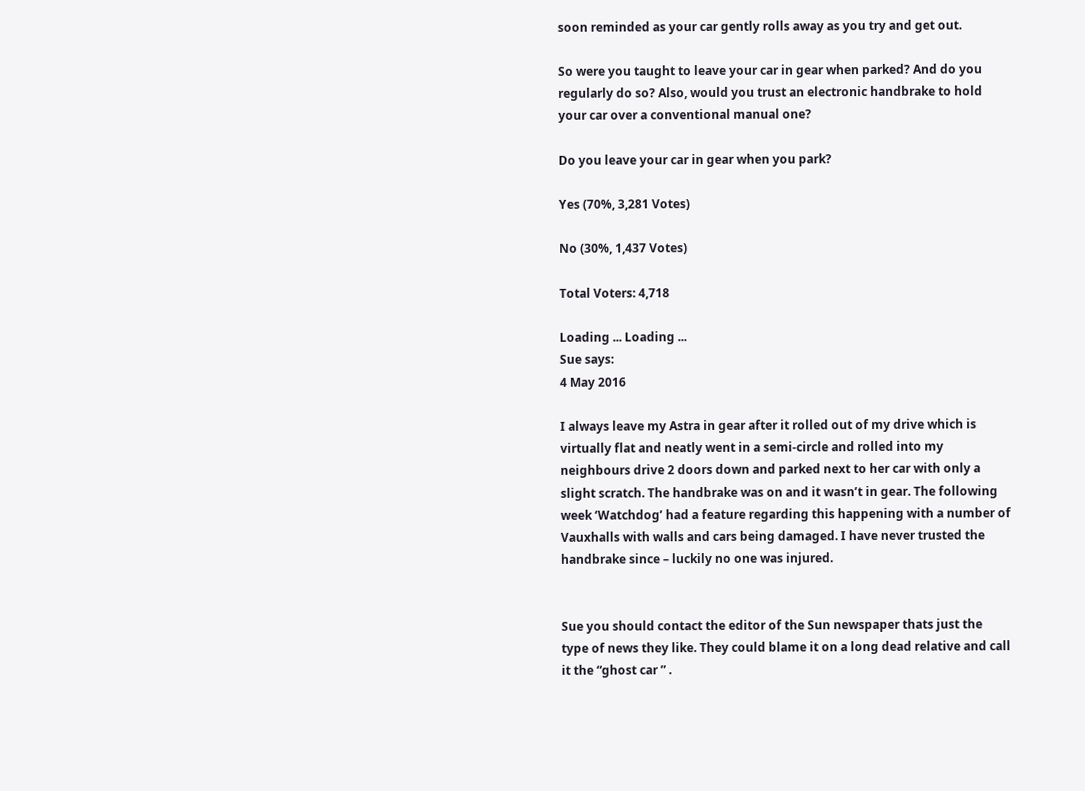soon reminded as your car gently rolls away as you try and get out.

So were you taught to leave your car in gear when parked? And do you regularly do so? Also, would you trust an electronic handbrake to hold your car over a conventional manual one?

Do you leave your car in gear when you park?

Yes (70%, 3,281 Votes)

No (30%, 1,437 Votes)

Total Voters: 4,718

Loading ... Loading ...
Sue says:
4 May 2016

I always leave my Astra in gear after it rolled out of my drive which is virtually flat and neatly went in a semi-circle and rolled into my neighbours drive 2 doors down and parked next to her car with only a slight scratch. The handbrake was on and it wasn’t in gear. The following week ‘Watchdog’ had a feature regarding this happening with a number of Vauxhalls with walls and cars being damaged. I have never trusted the handbrake since – luckily no one was injured.


Sue you should contact the editor of the Sun newspaper thats just the type of news they like. They could blame it on a long dead relative and call it the “ghost car ” .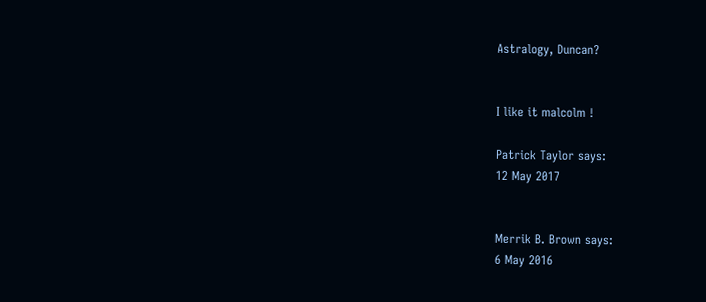Astralogy, Duncan?


I like it malcolm !

Patrick Taylor says:
12 May 2017


Merrik B. Brown says:
6 May 2016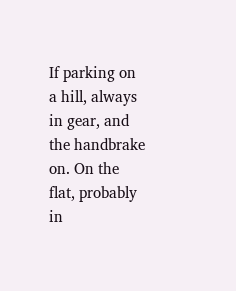If parking on a hill, always in gear, and the handbrake on. On the flat, probably in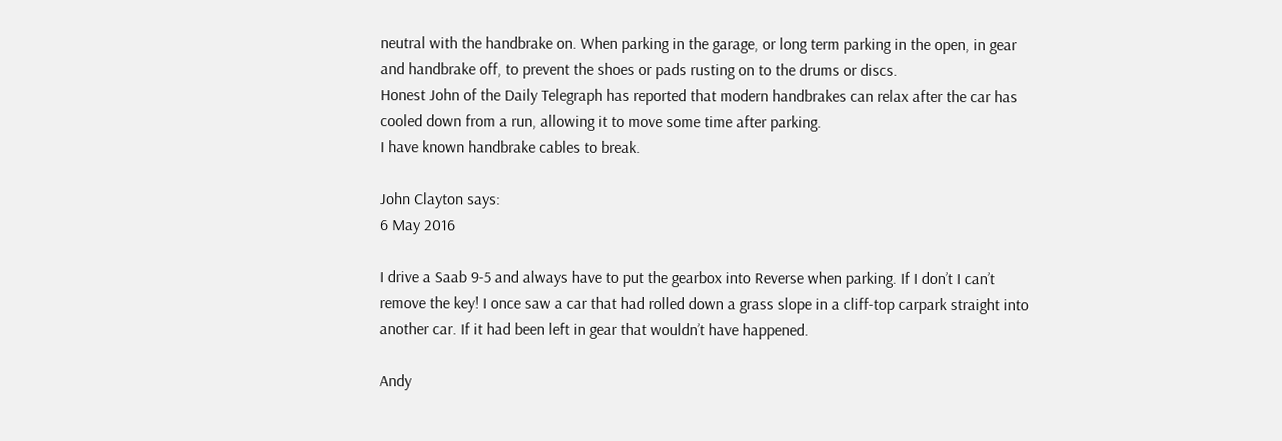neutral with the handbrake on. When parking in the garage, or long term parking in the open, in gear and handbrake off, to prevent the shoes or pads rusting on to the drums or discs.
Honest John of the Daily Telegraph has reported that modern handbrakes can relax after the car has cooled down from a run, allowing it to move some time after parking.
I have known handbrake cables to break.

John Clayton says:
6 May 2016

I drive a Saab 9-5 and always have to put the gearbox into Reverse when parking. If I don’t I can’t remove the key! I once saw a car that had rolled down a grass slope in a cliff-top carpark straight into another car. If it had been left in gear that wouldn’t have happened.

Andy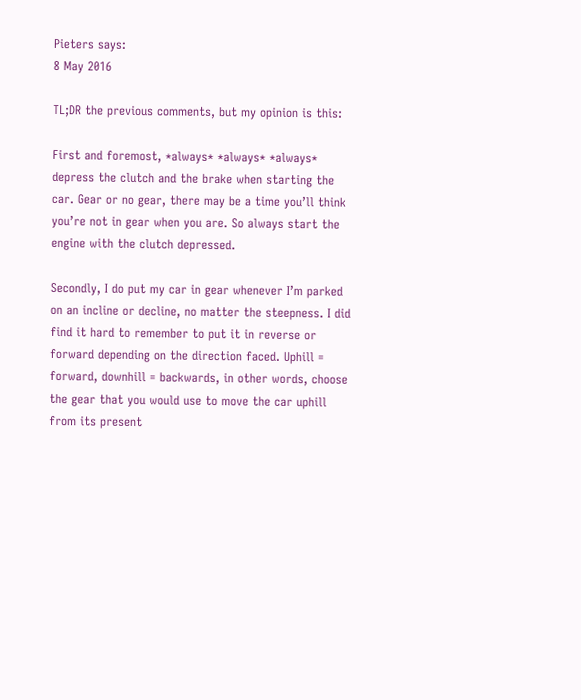Pieters says:
8 May 2016

TL;DR the previous comments, but my opinion is this:

First and foremost, *always* *always* *always* depress the clutch and the brake when starting the car. Gear or no gear, there may be a time you’ll think you’re not in gear when you are. So always start the engine with the clutch depressed.

Secondly, I do put my car in gear whenever I’m parked on an incline or decline, no matter the steepness. I did find it hard to remember to put it in reverse or forward depending on the direction faced. Uphill = forward, downhill = backwards, in other words, choose the gear that you would use to move the car uphill from its present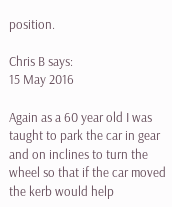position.

Chris B says:
15 May 2016

Again as a 60 year old I was taught to park the car in gear and on inclines to turn the wheel so that if the car moved the kerb would help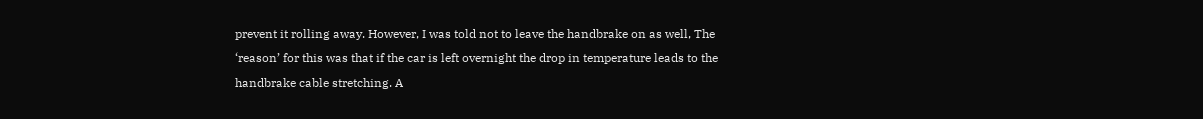prevent it rolling away. However, I was told not to leave the handbrake on as well, The ‘reason’ for this was that if the car is left overnight the drop in temperature leads to the handbrake cable stretching. A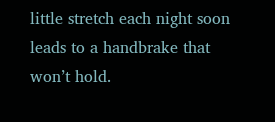little stretch each night soon leads to a handbrake that won’t hold.